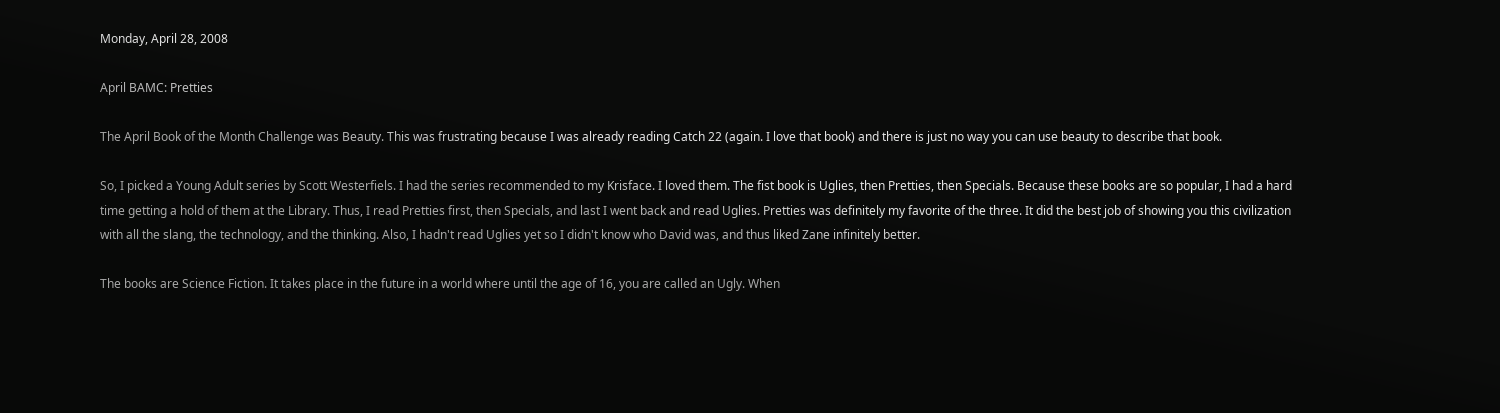Monday, April 28, 2008

April BAMC: Pretties

The April Book of the Month Challenge was Beauty. This was frustrating because I was already reading Catch 22 (again. I love that book) and there is just no way you can use beauty to describe that book.

So, I picked a Young Adult series by Scott Westerfiels. I had the series recommended to my Krisface. I loved them. The fist book is Uglies, then Pretties, then Specials. Because these books are so popular, I had a hard time getting a hold of them at the Library. Thus, I read Pretties first, then Specials, and last I went back and read Uglies. Pretties was definitely my favorite of the three. It did the best job of showing you this civilization with all the slang, the technology, and the thinking. Also, I hadn't read Uglies yet so I didn't know who David was, and thus liked Zane infinitely better.

The books are Science Fiction. It takes place in the future in a world where until the age of 16, you are called an Ugly. When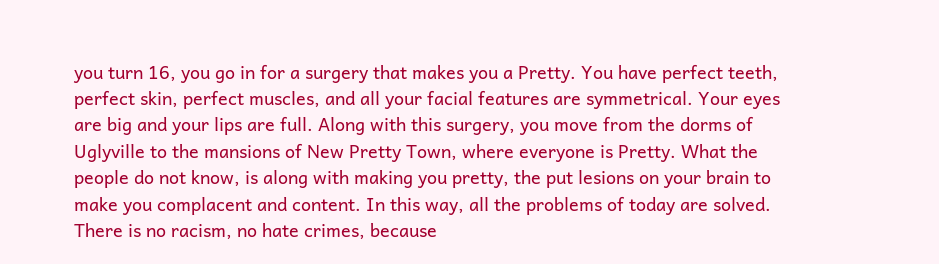you turn 16, you go in for a surgery that makes you a Pretty. You have perfect teeth, perfect skin, perfect muscles, and all your facial features are symmetrical. Your eyes are big and your lips are full. Along with this surgery, you move from the dorms of Uglyville to the mansions of New Pretty Town, where everyone is Pretty. What the people do not know, is along with making you pretty, the put lesions on your brain to make you complacent and content. In this way, all the problems of today are solved. There is no racism, no hate crimes, because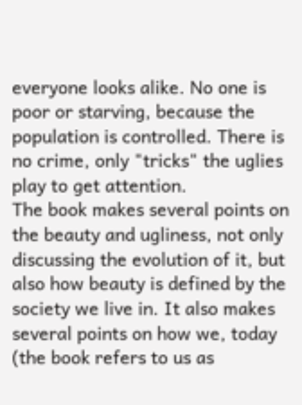everyone looks alike. No one is poor or starving, because the population is controlled. There is no crime, only "tricks" the uglies play to get attention.
The book makes several points on the beauty and ugliness, not only discussing the evolution of it, but also how beauty is defined by the society we live in. It also makes several points on how we, today (the book refers to us as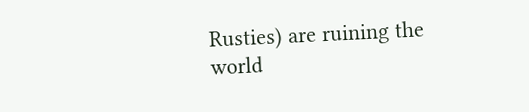Rusties) are ruining the world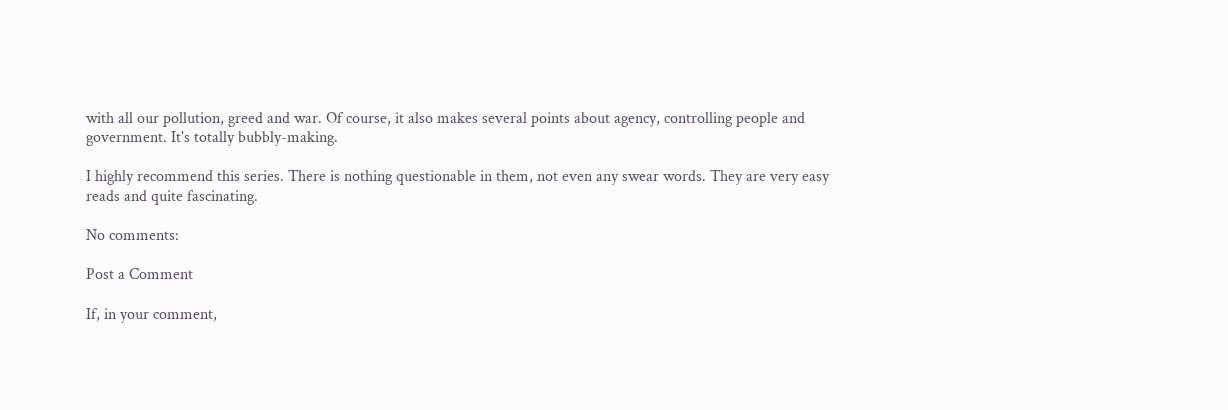with all our pollution, greed and war. Of course, it also makes several points about agency, controlling people and government. It's totally bubbly-making.

I highly recommend this series. There is nothing questionable in them, not even any swear words. They are very easy reads and quite fascinating.

No comments:

Post a Comment

If, in your comment,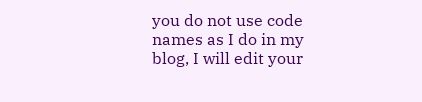you do not use code names as I do in my blog, I will edit your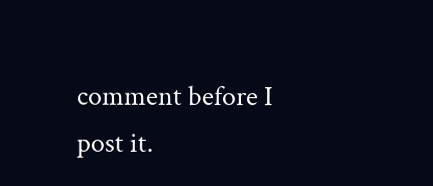comment before I post it.